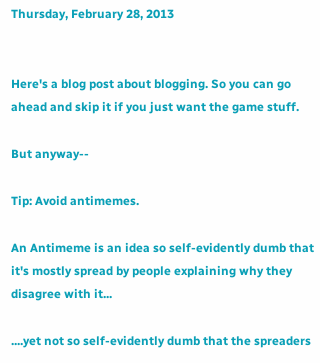Thursday, February 28, 2013


Here's a blog post about blogging. So you can go ahead and skip it if you just want the game stuff.

But anyway--

Tip: Avoid antimemes.

An Antimeme is an idea so self-evidently dumb that it's mostly spread by people explaining why they disagree with it...

....yet not so self-evidently dumb that the spreaders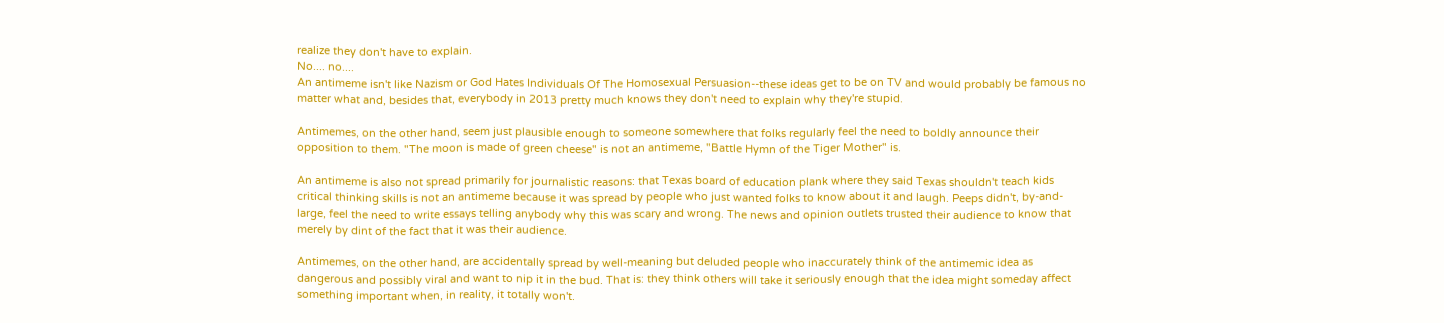realize they don't have to explain.
No.... no....
An antimeme isn't like Nazism or God Hates Individuals Of The Homosexual Persuasion--these ideas get to be on TV and would probably be famous no matter what and, besides that, everybody in 2013 pretty much knows they don't need to explain why they're stupid.

Antimemes, on the other hand, seem just plausible enough to someone somewhere that folks regularly feel the need to boldly announce their opposition to them. "The moon is made of green cheese" is not an antimeme, "Battle Hymn of the Tiger Mother" is.

An antimeme is also not spread primarily for journalistic reasons: that Texas board of education plank where they said Texas shouldn't teach kids critical thinking skills is not an antimeme because it was spread by people who just wanted folks to know about it and laugh. Peeps didn't, by-and-large, feel the need to write essays telling anybody why this was scary and wrong. The news and opinion outlets trusted their audience to know that merely by dint of the fact that it was their audience.

Antimemes, on the other hand, are accidentally spread by well-meaning but deluded people who inaccurately think of the antimemic idea as dangerous and possibly viral and want to nip it in the bud. That is: they think others will take it seriously enough that the idea might someday affect something important when, in reality, it totally won't.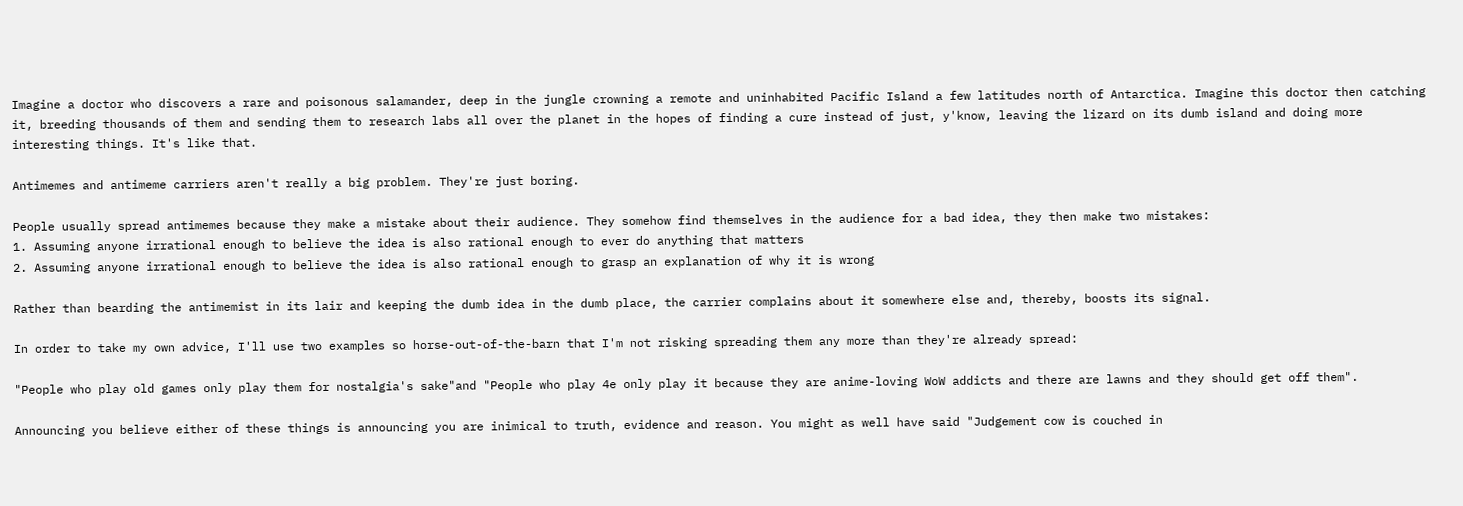Imagine a doctor who discovers a rare and poisonous salamander, deep in the jungle crowning a remote and uninhabited Pacific Island a few latitudes north of Antarctica. Imagine this doctor then catching it, breeding thousands of them and sending them to research labs all over the planet in the hopes of finding a cure instead of just, y'know, leaving the lizard on its dumb island and doing more interesting things. It's like that.

Antimemes and antimeme carriers aren't really a big problem. They're just boring.

People usually spread antimemes because they make a mistake about their audience. They somehow find themselves in the audience for a bad idea, they then make two mistakes:
1. Assuming anyone irrational enough to believe the idea is also rational enough to ever do anything that matters
2. Assuming anyone irrational enough to believe the idea is also rational enough to grasp an explanation of why it is wrong

Rather than bearding the antimemist in its lair and keeping the dumb idea in the dumb place, the carrier complains about it somewhere else and, thereby, boosts its signal.

In order to take my own advice, I'll use two examples so horse-out-of-the-barn that I'm not risking spreading them any more than they're already spread:

"People who play old games only play them for nostalgia's sake"and "People who play 4e only play it because they are anime-loving WoW addicts and there are lawns and they should get off them".

Announcing you believe either of these things is announcing you are inimical to truth, evidence and reason. You might as well have said "Judgement cow is couched in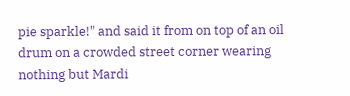pie sparkle!" and said it from on top of an oil drum on a crowded street corner wearing nothing but Mardi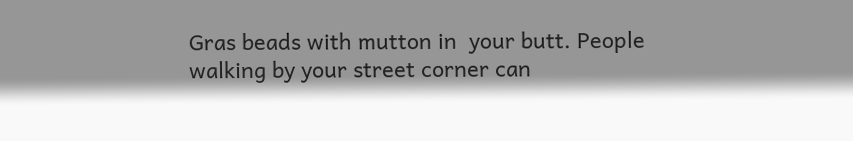Gras beads with mutton in  your butt. People walking by your street corner can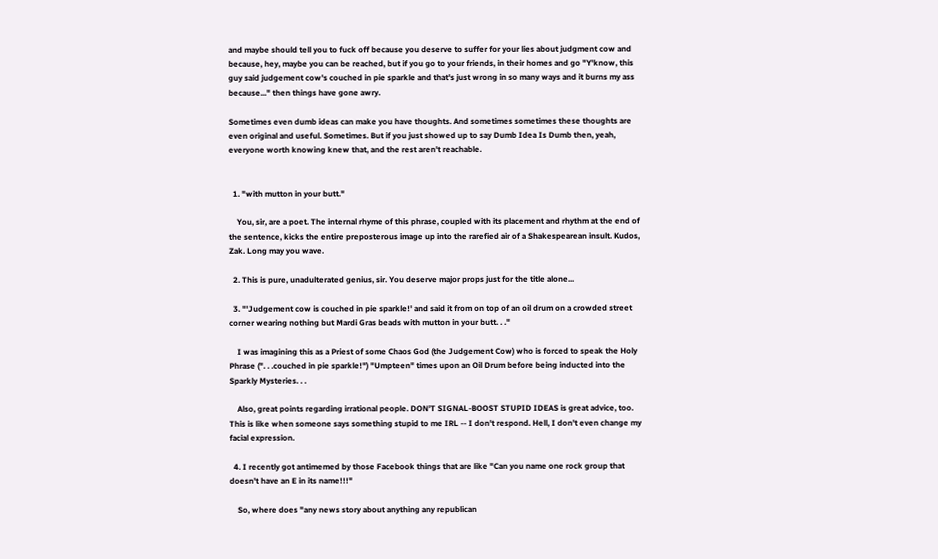and maybe should tell you to fuck off because you deserve to suffer for your lies about judgment cow and because, hey, maybe you can be reached, but if you go to your friends, in their homes and go "Y'know, this guy said judgement cow's couched in pie sparkle and that's just wrong in so many ways and it burns my ass because..." then things have gone awry.

Sometimes even dumb ideas can make you have thoughts. And sometimes sometimes these thoughts are even original and useful. Sometimes. But if you just showed up to say Dumb Idea Is Dumb then, yeah, everyone worth knowing knew that, and the rest aren't reachable.


  1. "with mutton in your butt."

    You, sir, are a poet. The internal rhyme of this phrase, coupled with its placement and rhythm at the end of the sentence, kicks the entire preposterous image up into the rarefied air of a Shakespearean insult. Kudos, Zak. Long may you wave.

  2. This is pure, unadulterated genius, sir. You deserve major props just for the title alone...

  3. "'Judgement cow is couched in pie sparkle!' and said it from on top of an oil drum on a crowded street corner wearing nothing but Mardi Gras beads with mutton in your butt. . ."

    I was imagining this as a Priest of some Chaos God (the Judgement Cow) who is forced to speak the Holy Phrase (". . .couched in pie sparkle!") "Umpteen" times upon an Oil Drum before being inducted into the Sparkly Mysteries. . .

    Also, great points regarding irrational people. DON'T SIGNAL-BOOST STUPID IDEAS is great advice, too. This is like when someone says something stupid to me IRL -- I don't respond. Hell, I don't even change my facial expression.

  4. I recently got antimemed by those Facebook things that are like "Can you name one rock group that doesn't have an E in its name!!!"

    So, where does "any news story about anything any republican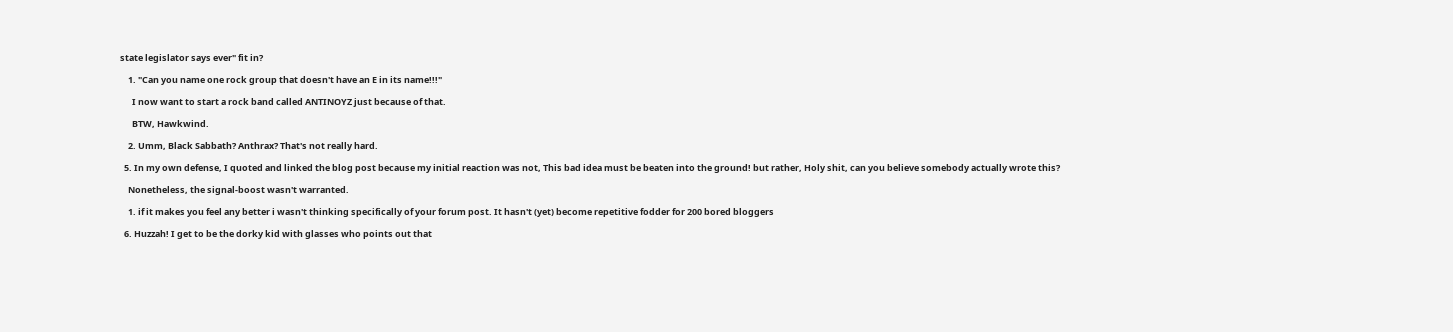state legislator says ever" fit in?

    1. "Can you name one rock group that doesn't have an E in its name!!!"

      I now want to start a rock band called ANTINOYZ just because of that.

      BTW, Hawkwind.

    2. Umm, Black Sabbath? Anthrax? That's not really hard.

  5. In my own defense, I quoted and linked the blog post because my initial reaction was not, This bad idea must be beaten into the ground! but rather, Holy shit, can you believe somebody actually wrote this?

    Nonetheless, the signal-boost wasn't warranted.

    1. if it makes you feel any better i wasn't thinking specifically of your forum post. It hasn't (yet) become repetitive fodder for 200 bored bloggers

  6. Huzzah! I get to be the dorky kid with glasses who points out that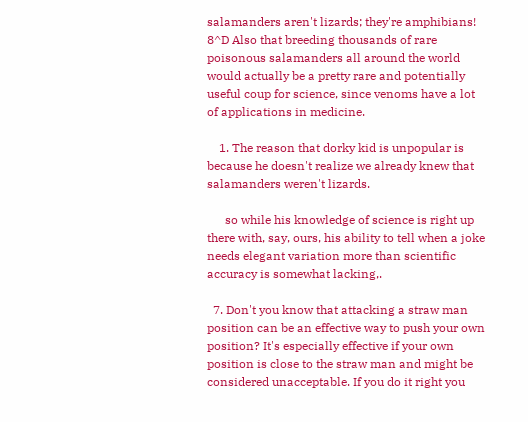salamanders aren't lizards; they're amphibians! 8^D Also that breeding thousands of rare poisonous salamanders all around the world would actually be a pretty rare and potentially useful coup for science, since venoms have a lot of applications in medicine.

    1. The reason that dorky kid is unpopular is because he doesn't realize we already knew that salamanders weren't lizards.

      so while his knowledge of science is right up there with, say, ours, his ability to tell when a joke needs elegant variation more than scientific accuracy is somewhat lacking,.

  7. Don't you know that attacking a straw man position can be an effective way to push your own position? It's especially effective if your own position is close to the straw man and might be considered unacceptable. If you do it right you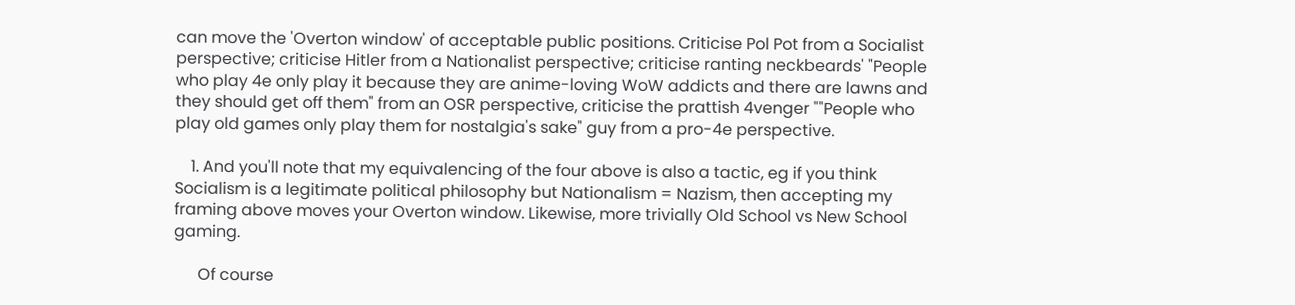can move the 'Overton window' of acceptable public positions. Criticise Pol Pot from a Socialist perspective; criticise Hitler from a Nationalist perspective; criticise ranting neckbeards' "People who play 4e only play it because they are anime-loving WoW addicts and there are lawns and they should get off them" from an OSR perspective, criticise the prattish 4venger ""People who play old games only play them for nostalgia's sake" guy from a pro-4e perspective.

    1. And you'll note that my equivalencing of the four above is also a tactic, eg if you think Socialism is a legitimate political philosophy but Nationalism = Nazism, then accepting my framing above moves your Overton window. Likewise, more trivially Old School vs New School gaming.

      Of course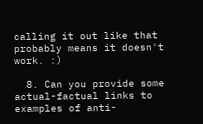calling it out like that probably means it doesn't work. :)

  8. Can you provide some actual-factual links to examples of anti-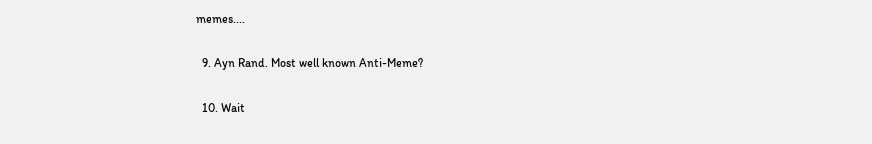memes....

  9. Ayn Rand. Most well known Anti-Meme?

  10. Wait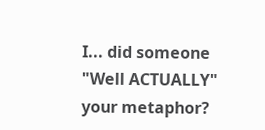I... did someone "Well ACTUALLY" your metaphor?